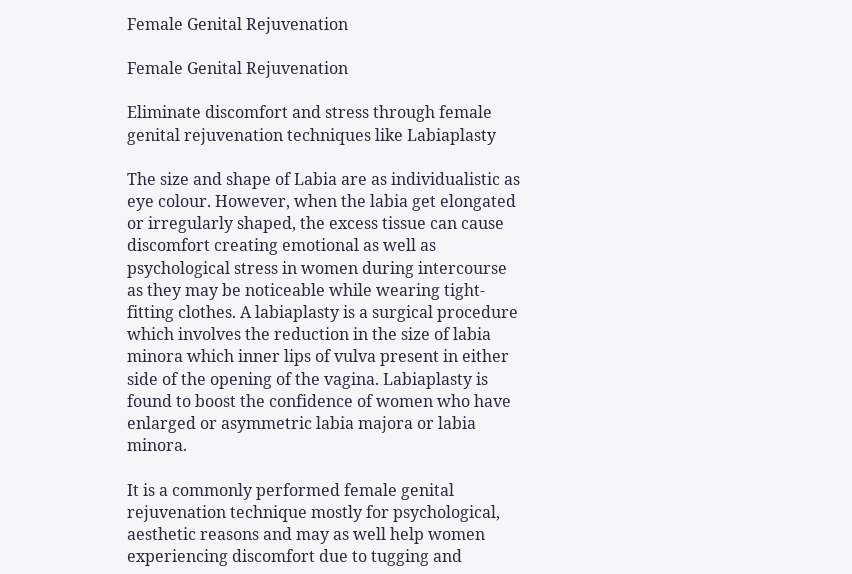Female Genital Rejuvenation

Female Genital Rejuvenation

Eliminate discomfort and stress through female genital rejuvenation techniques like Labiaplasty

The size and shape of Labia are as individualistic as eye colour. However, when the labia get elongated or irregularly shaped, the excess tissue can cause discomfort creating emotional as well as psychological stress in women during intercourse as they may be noticeable while wearing tight-fitting clothes. A labiaplasty is a surgical procedure which involves the reduction in the size of labia minora which inner lips of vulva present in either side of the opening of the vagina. Labiaplasty is found to boost the confidence of women who have enlarged or asymmetric labia majora or labia minora.

It is a commonly performed female genital rejuvenation technique mostly for psychological, aesthetic reasons and may as well help women experiencing discomfort due to tugging and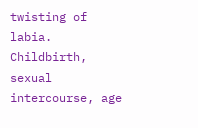twisting of labia. Childbirth, sexual intercourse, age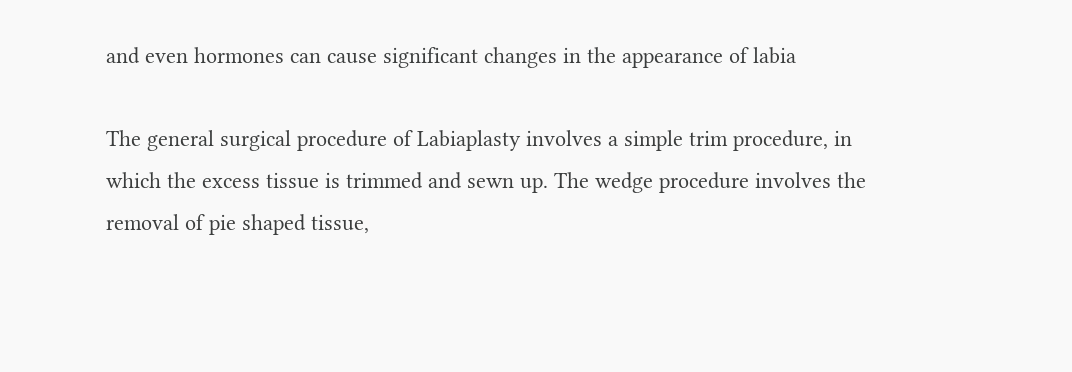and even hormones can cause significant changes in the appearance of labia

The general surgical procedure of Labiaplasty involves a simple trim procedure, in which the excess tissue is trimmed and sewn up. The wedge procedure involves the removal of pie shaped tissue,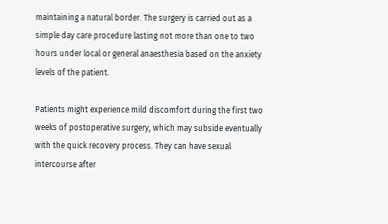maintaining a natural border. The surgery is carried out as a simple day care procedure lasting not more than one to two hours under local or general anaesthesia based on the anxiety levels of the patient.

Patients might experience mild discomfort during the first two weeks of postoperative surgery, which may subside eventually with the quick recovery process. They can have sexual intercourse after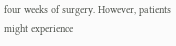four weeks of surgery. However, patients might experience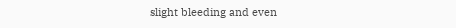slight bleeding and even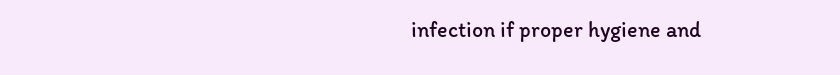infection if proper hygiene and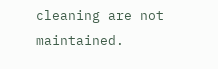cleaning are not maintained.